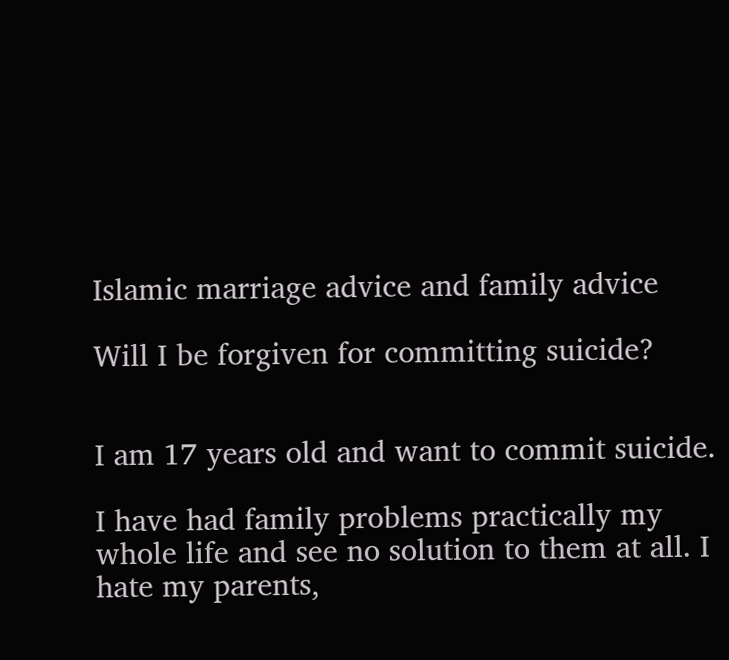Islamic marriage advice and family advice

Will I be forgiven for committing suicide?


I am 17 years old and want to commit suicide.

I have had family problems practically my whole life and see no solution to them at all. I hate my parents,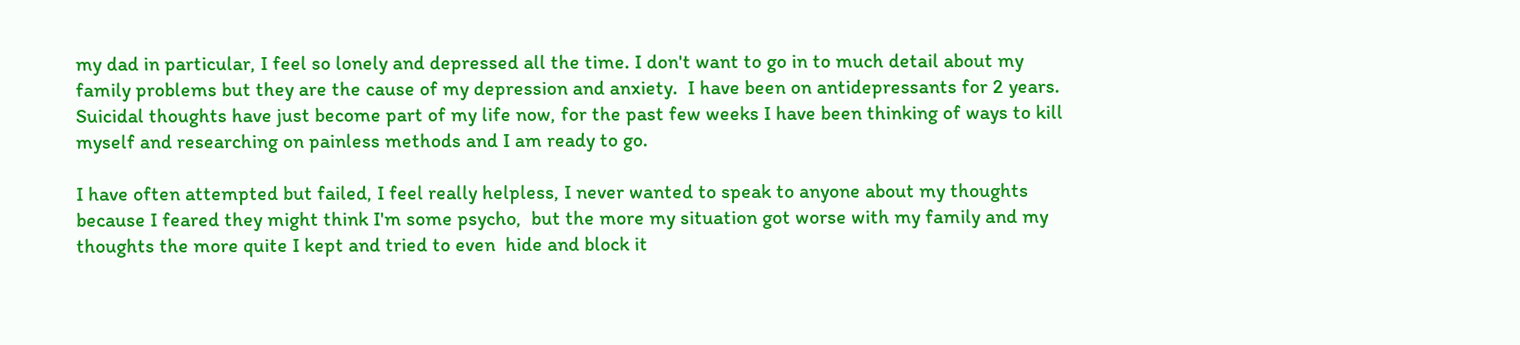my dad in particular, I feel so lonely and depressed all the time. I don't want to go in to much detail about my family problems but they are the cause of my depression and anxiety.  I have been on antidepressants for 2 years.   Suicidal thoughts have just become part of my life now, for the past few weeks I have been thinking of ways to kill myself and researching on painless methods and I am ready to go.

I have often attempted but failed, I feel really helpless, I never wanted to speak to anyone about my thoughts because I feared they might think I'm some psycho,  but the more my situation got worse with my family and my thoughts the more quite I kept and tried to even  hide and block it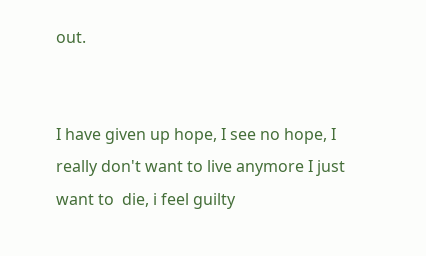out.


I have given up hope, I see no hope, I really don't want to live anymore I just want to  die, i feel guilty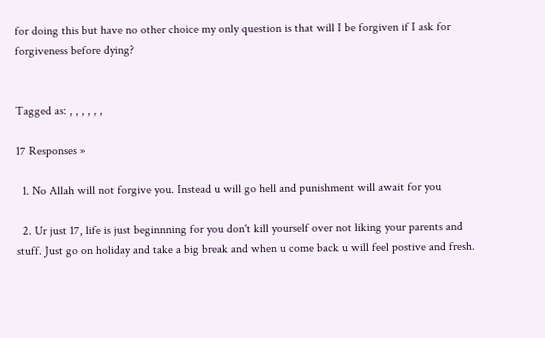for doing this but have no other choice my only question is that will I be forgiven if I ask for forgiveness before dying?


Tagged as: , , , , , ,

17 Responses »

  1. No Allah will not forgive you. Instead u will go hell and punishment will await for you

  2. Ur just 17, life is just beginnning for you don't kill yourself over not liking your parents and stuff. Just go on holiday and take a big break and when u come back u will feel postive and fresh.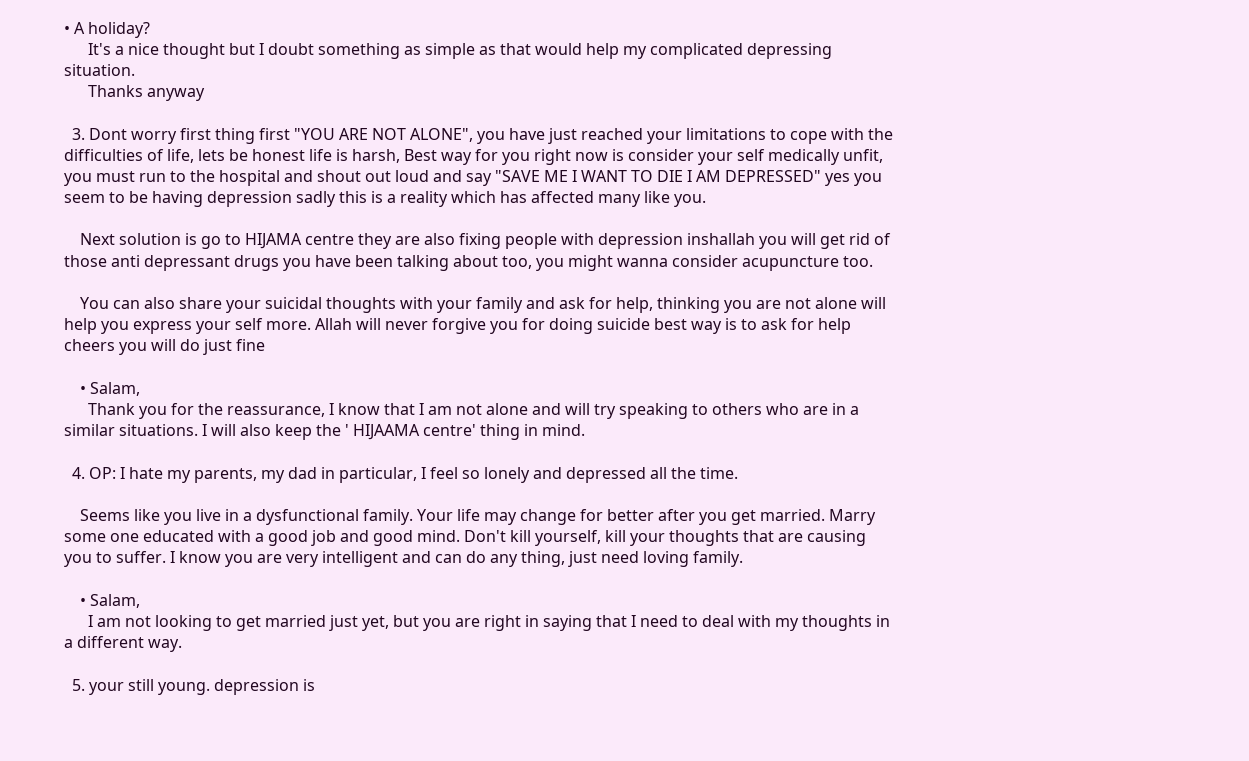• A holiday?
      It's a nice thought but I doubt something as simple as that would help my complicated depressing situation.
      Thanks anyway

  3. Dont worry first thing first "YOU ARE NOT ALONE", you have just reached your limitations to cope with the difficulties of life, lets be honest life is harsh, Best way for you right now is consider your self medically unfit, you must run to the hospital and shout out loud and say "SAVE ME I WANT TO DIE I AM DEPRESSED" yes you seem to be having depression sadly this is a reality which has affected many like you.

    Next solution is go to HIJAMA centre they are also fixing people with depression inshallah you will get rid of those anti depressant drugs you have been talking about too, you might wanna consider acupuncture too.

    You can also share your suicidal thoughts with your family and ask for help, thinking you are not alone will help you express your self more. Allah will never forgive you for doing suicide best way is to ask for help cheers you will do just fine

    • Salam,
      Thank you for the reassurance, I know that I am not alone and will try speaking to others who are in a similar situations. I will also keep the ' HIJAAMA centre' thing in mind.

  4. OP: I hate my parents, my dad in particular, I feel so lonely and depressed all the time.

    Seems like you live in a dysfunctional family. Your life may change for better after you get married. Marry some one educated with a good job and good mind. Don't kill yourself, kill your thoughts that are causing you to suffer. I know you are very intelligent and can do any thing, just need loving family.

    • Salam,
      I am not looking to get married just yet, but you are right in saying that I need to deal with my thoughts in a different way.

  5. your still young. depression is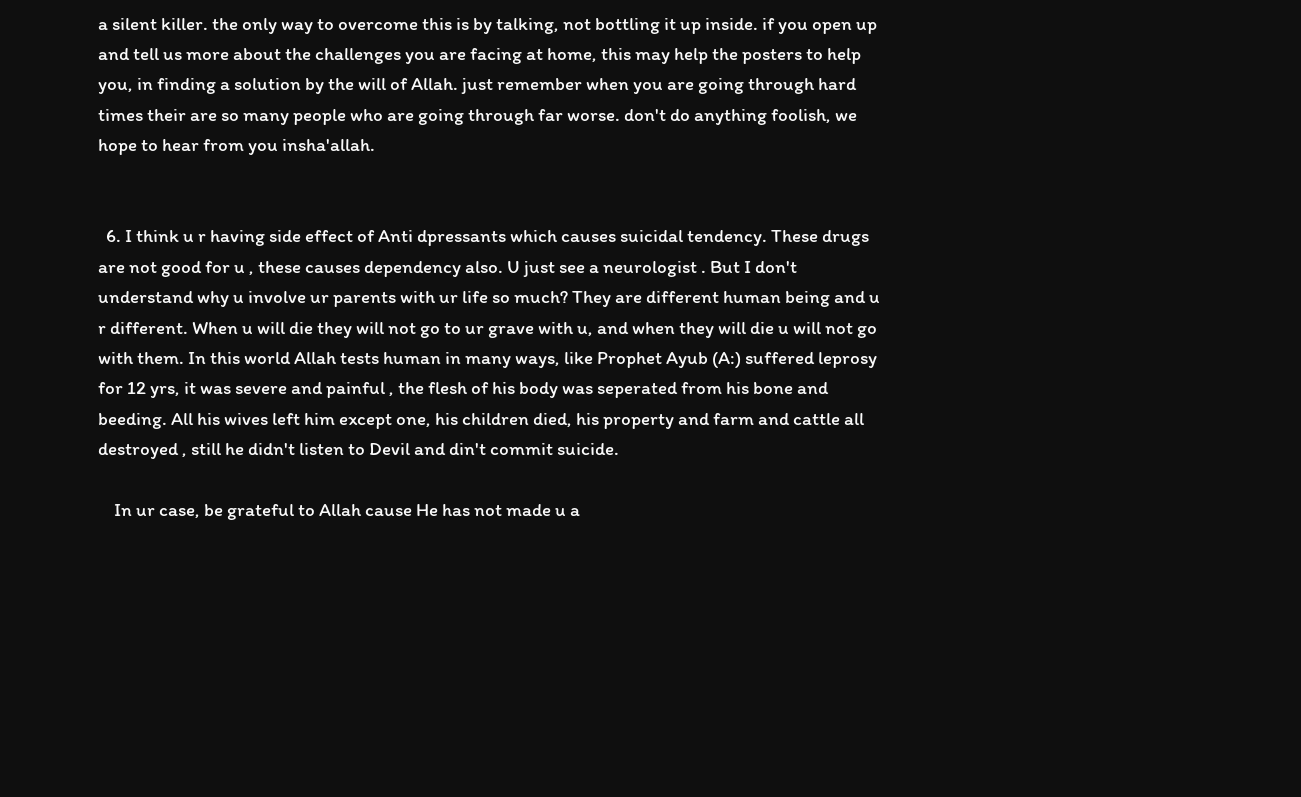a silent killer. the only way to overcome this is by talking, not bottling it up inside. if you open up and tell us more about the challenges you are facing at home, this may help the posters to help you, in finding a solution by the will of Allah. just remember when you are going through hard times their are so many people who are going through far worse. don't do anything foolish, we hope to hear from you insha'allah.


  6. I think u r having side effect of Anti dpressants which causes suicidal tendency. These drugs are not good for u , these causes dependency also. U just see a neurologist . But I don't understand why u involve ur parents with ur life so much? They are different human being and u r different. When u will die they will not go to ur grave with u, and when they will die u will not go with them. In this world Allah tests human in many ways, like Prophet Ayub (A:) suffered leprosy for 12 yrs, it was severe and painful , the flesh of his body was seperated from his bone and beeding. All his wives left him except one, his children died, his property and farm and cattle all destroyed , still he didn't listen to Devil and din't commit suicide.

    In ur case, be grateful to Allah cause He has not made u a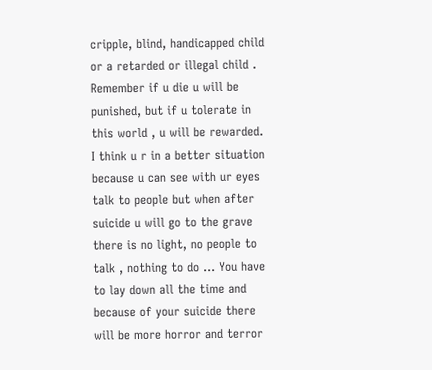cripple, blind, handicapped child or a retarded or illegal child . Remember if u die u will be punished, but if u tolerate in this world , u will be rewarded. I think u r in a better situation because u can see with ur eyes talk to people but when after suicide u will go to the grave there is no light, no people to talk , nothing to do ... You have to lay down all the time and because of your suicide there will be more horror and terror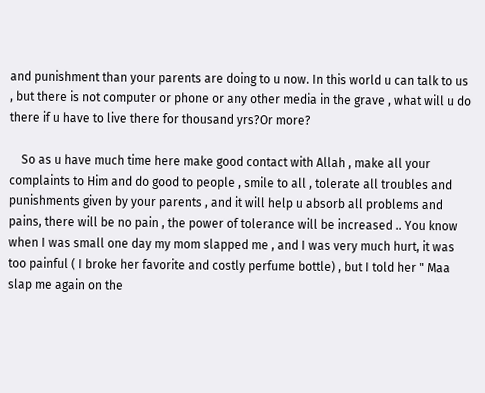and punishment than your parents are doing to u now. In this world u can talk to us , but there is not computer or phone or any other media in the grave , what will u do there if u have to live there for thousand yrs?Or more?

    So as u have much time here make good contact with Allah , make all your complaints to Him and do good to people , smile to all , tolerate all troubles and punishments given by your parents , and it will help u absorb all problems and pains, there will be no pain , the power of tolerance will be increased .. You know when I was small one day my mom slapped me , and I was very much hurt, it was too painful ( I broke her favorite and costly perfume bottle) , but I told her " Maa slap me again on the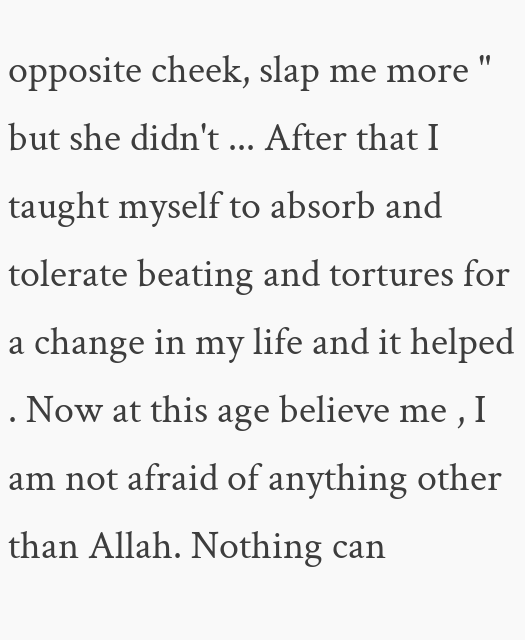opposite cheek, slap me more " but she didn't ... After that I taught myself to absorb and tolerate beating and tortures for a change in my life and it helped . Now at this age believe me , I am not afraid of anything other than Allah. Nothing can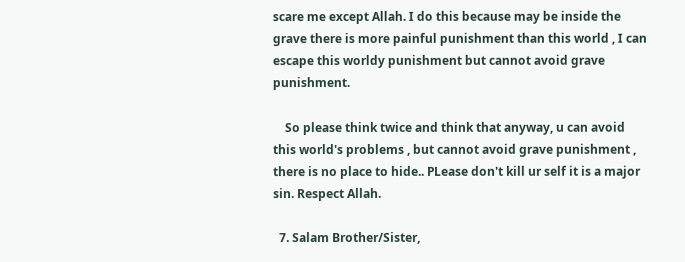scare me except Allah. I do this because may be inside the grave there is more painful punishment than this world , I can escape this worldy punishment but cannot avoid grave punishment.

    So please think twice and think that anyway, u can avoid this world's problems , but cannot avoid grave punishment , there is no place to hide.. PLease don't kill ur self it is a major sin. Respect Allah.

  7. Salam Brother/Sister,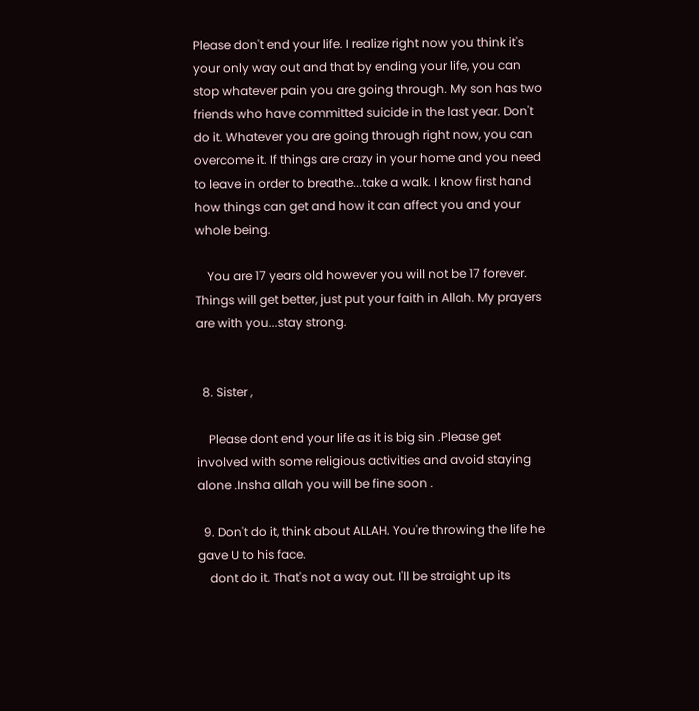Please don't end your life. I realize right now you think it's your only way out and that by ending your life, you can stop whatever pain you are going through. My son has two friends who have committed suicide in the last year. Don't do it. Whatever you are going through right now, you can overcome it. If things are crazy in your home and you need to leave in order to breathe...take a walk. I know first hand how things can get and how it can affect you and your whole being.

    You are 17 years old however you will not be 17 forever. Things will get better, just put your faith in Allah. My prayers are with you...stay strong.


  8. Sister ,

    Please dont end your life as it is big sin .Please get involved with some religious activities and avoid staying alone .Insha allah you will be fine soon .

  9. Don't do it, think about ALLAH. You're throwing the life he gave U to his face.
    dont do it. That's not a way out. I'll be straight up its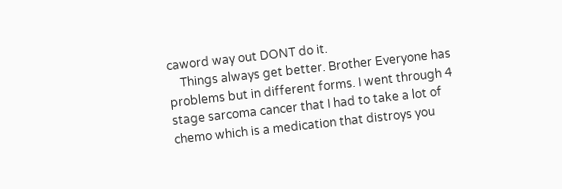caword way out DONT do it.
    Things always get better. Brother Everyone has problems but in different forms. I went through 4 stage sarcoma cancer that I had to take a lot of chemo which is a medication that distroys you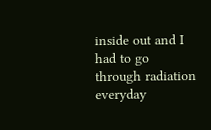inside out and I had to go through radiation everyday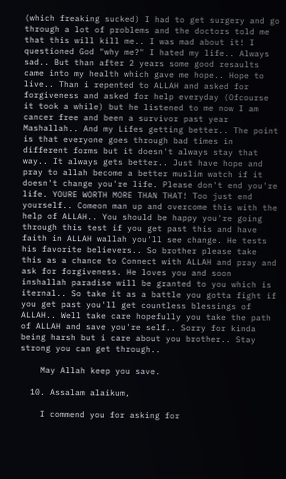(which freaking sucked) I had to get surgery and go through a lot of problems and the doctors told me that this will kill me.. I was mad about it! I questioned God "why me?" I hated my life.. Always sad.. But than after 2 years some good resaults came into my health which gave me hope.. Hope to live.. Than i repented to ALLAH and asked for forgiveness and asked for help everyday (Ofcourse it took a while) but he listened to me now I am cancer free and been a survivor past year Mashallah.. And my Lifes getting better.. The point is that everyone goes through bad times in different forms but it doesn't always stay that way.. It always gets better.. Just have hope and pray to allah become a better muslim watch if it doesn't change you're life. Please don't end you're life. YOURE WORTH MORE THAN THAT! Too just end yourself.. Comeon man up and overcome this with the help of ALLAH.. You should be happy you're going through this test if you get past this and have faith in ALLAH wallah you'll see change. He tests his favorite believers.. So brother please take this as a chance to Connect with ALLAH and pray and ask for forgiveness. He loves you and soon inshallah paradise will be granted to you which is iternal.. So take it as a battle you gotta fight if you get past you'll get countless blessings of ALLAH.. Well take care hopefully you take the path of ALLAH and save you're self.. Sorry for kinda being harsh but i care about you brother.. Stay strong you can get through..

    May Allah keep you save.

  10. Assalam alaikum,

    I commend you for asking for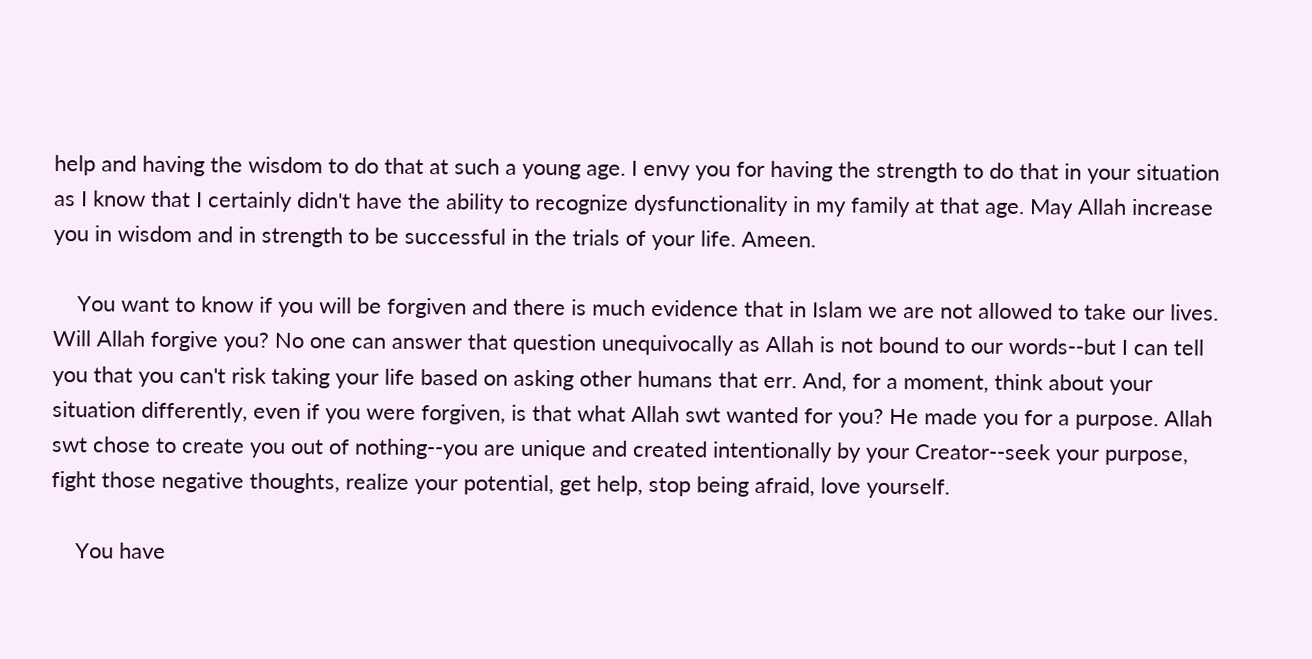help and having the wisdom to do that at such a young age. I envy you for having the strength to do that in your situation as I know that I certainly didn't have the ability to recognize dysfunctionality in my family at that age. May Allah increase you in wisdom and in strength to be successful in the trials of your life. Ameen.

    You want to know if you will be forgiven and there is much evidence that in Islam we are not allowed to take our lives. Will Allah forgive you? No one can answer that question unequivocally as Allah is not bound to our words--but I can tell you that you can't risk taking your life based on asking other humans that err. And, for a moment, think about your situation differently, even if you were forgiven, is that what Allah swt wanted for you? He made you for a purpose. Allah swt chose to create you out of nothing--you are unique and created intentionally by your Creator--seek your purpose, fight those negative thoughts, realize your potential, get help, stop being afraid, love yourself.

    You have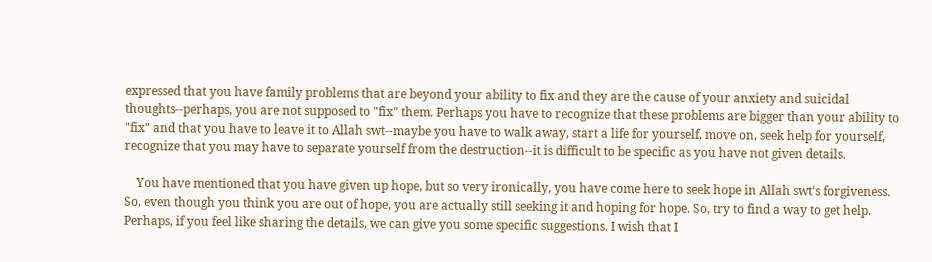expressed that you have family problems that are beyond your ability to fix and they are the cause of your anxiety and suicidal thoughts--perhaps, you are not supposed to "fix" them. Perhaps you have to recognize that these problems are bigger than your ability to "fix" and that you have to leave it to Allah swt--maybe you have to walk away, start a life for yourself, move on, seek help for yourself, recognize that you may have to separate yourself from the destruction--it is difficult to be specific as you have not given details.

    You have mentioned that you have given up hope, but so very ironically, you have come here to seek hope in Allah swt's forgiveness.  So, even though you think you are out of hope, you are actually still seeking it and hoping for hope. So, try to find a way to get help. Perhaps, if you feel like sharing the details, we can give you some specific suggestions. I wish that I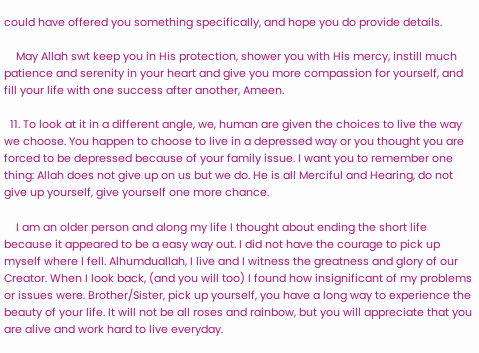could have offered you something specifically, and hope you do provide details.

    May Allah swt keep you in His protection, shower you with His mercy, instill much patience and serenity in your heart and give you more compassion for yourself, and fill your life with one success after another, Ameen.

  11. To look at it in a different angle, we, human are given the choices to live the way we choose. You happen to choose to live in a depressed way or you thought you are forced to be depressed because of your family issue. I want you to remember one thing: Allah does not give up on us but we do. He is all Merciful and Hearing, do not give up yourself, give yourself one more chance.

    I am an older person and along my life I thought about ending the short life because it appeared to be a easy way out. I did not have the courage to pick up myself where I fell. Alhumduallah, I live and I witness the greatness and glory of our Creator. When I look back, (and you will too) I found how insignificant of my problems or issues were. Brother/Sister, pick up yourself, you have a long way to experience the beauty of your life. It will not be all roses and rainbow, but you will appreciate that you are alive and work hard to live everyday.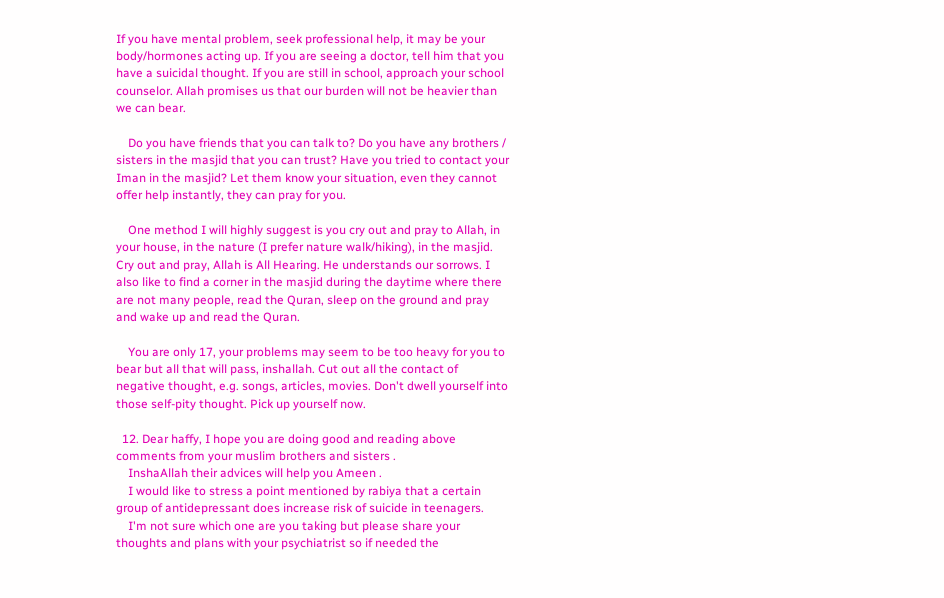If you have mental problem, seek professional help, it may be your body/hormones acting up. If you are seeing a doctor, tell him that you have a suicidal thought. If you are still in school, approach your school counselor. Allah promises us that our burden will not be heavier than we can bear.

    Do you have friends that you can talk to? Do you have any brothers / sisters in the masjid that you can trust? Have you tried to contact your Iman in the masjid? Let them know your situation, even they cannot offer help instantly, they can pray for you.

    One method I will highly suggest is you cry out and pray to Allah, in your house, in the nature (I prefer nature walk/hiking), in the masjid. Cry out and pray, Allah is All Hearing. He understands our sorrows. I also like to find a corner in the masjid during the daytime where there are not many people, read the Quran, sleep on the ground and pray and wake up and read the Quran.

    You are only 17, your problems may seem to be too heavy for you to bear but all that will pass, inshallah. Cut out all the contact of negative thought, e.g. songs, articles, movies. Don't dwell yourself into those self-pity thought. Pick up yourself now.

  12. Dear haffy, I hope you are doing good and reading above comments from your muslim brothers and sisters .
    InshaAllah their advices will help you Ameen .
    I would like to stress a point mentioned by rabiya that a certain group of antidepressant does increase risk of suicide in teenagers.
    I'm not sure which one are you taking but please share your thoughts and plans with your psychiatrist so if needed the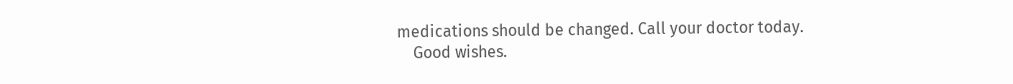medications should be changed. Call your doctor today.
    Good wishes.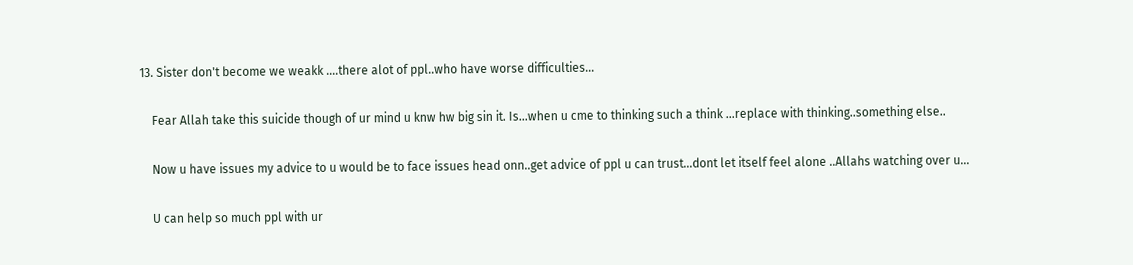13. Sister don't become we weakk ....there alot of ppl..who have worse difficulties...

    Fear Allah take this suicide though of ur mind u knw hw big sin it. Is...when u cme to thinking such a think ...replace with thinking..something else..

    Now u have issues my advice to u would be to face issues head onn..get advice of ppl u can trust...dont let itself feel alone ..Allahs watching over u...

    U can help so much ppl with ur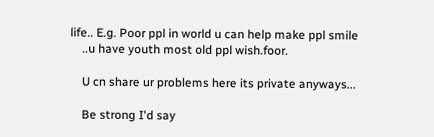life.. E.g. Poor ppl in world u can help make ppl smile
    ..u have youth most old ppl wish.foor.

    U cn share ur problems here its private anyways...

    Be strong I'd say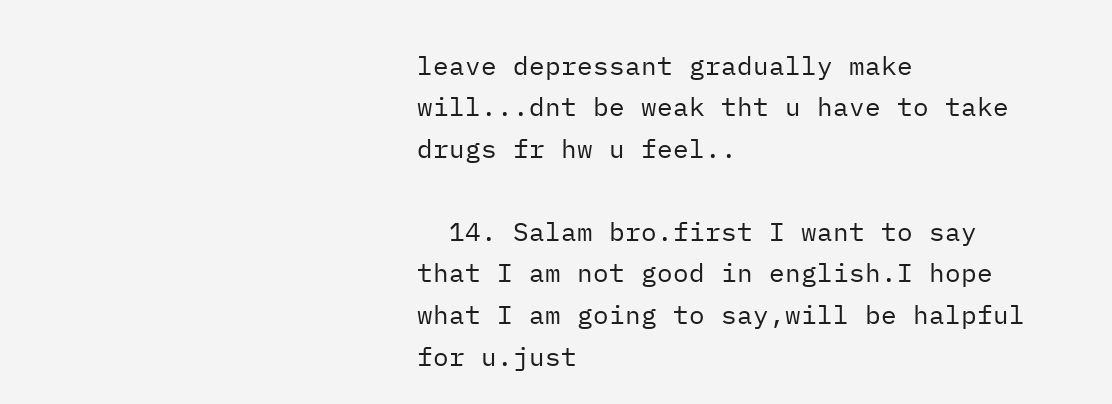leave depressant gradually make will...dnt be weak tht u have to take drugs fr hw u feel..

  14. Salam bro.first I want to say that I am not good in english.I hope what I am going to say,will be halpful for u.just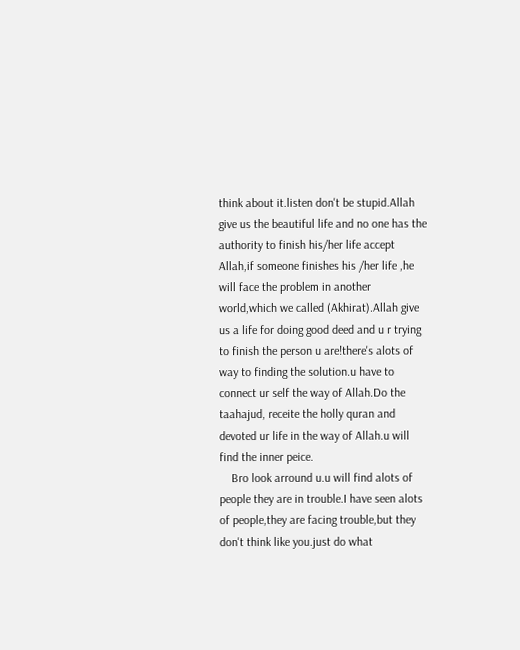think about it.listen don't be stupid.Allah give us the beautiful life and no one has the authority to finish his/her life accept Allah,if someone finishes his /her life ,he will face the problem in another world,which we called (Akhirat).Allah give us a life for doing good deed and u r trying to finish the person u are!there's alots of way to finding the solution.u have to connect ur self the way of Allah.Do the taahajud, receite the holly quran and devoted ur life in the way of Allah.u will find the inner peice.
    Bro look arround u.u will find alots of people they are in trouble.I have seen alots of people,they are facing trouble,but they don't think like you.just do what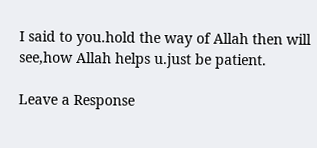I said to you.hold the way of Allah then will see,how Allah helps u.just be patient.

Leave a Response